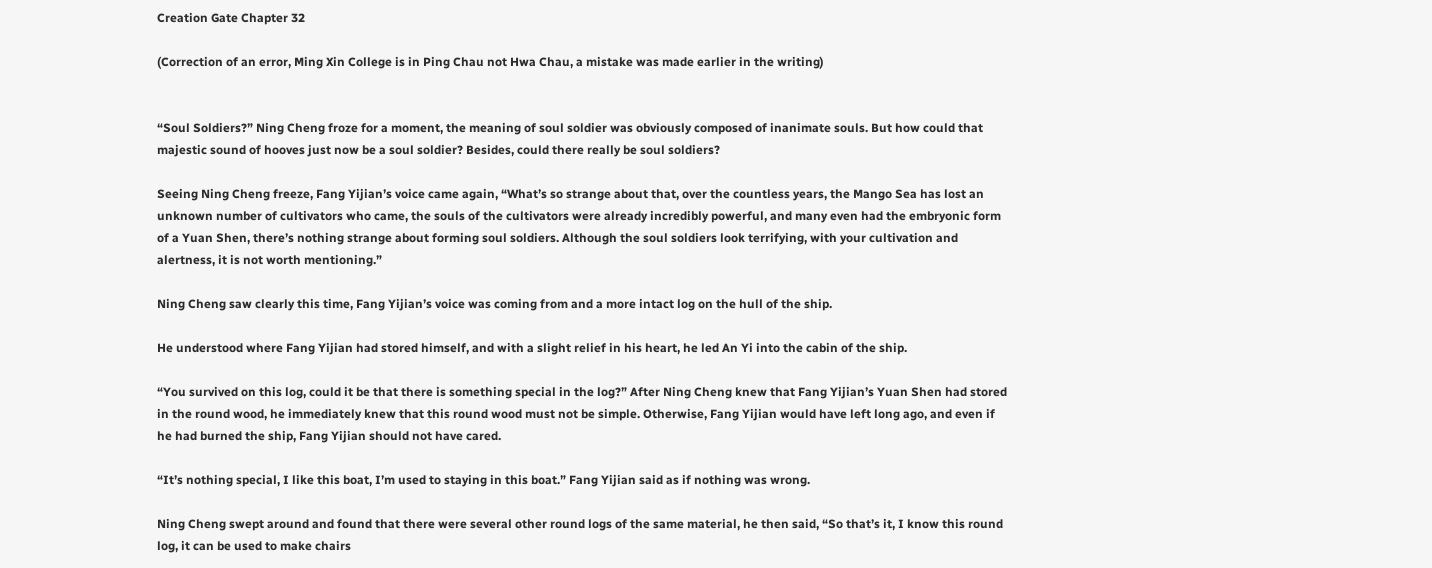Creation Gate Chapter 32

(Correction of an error, Ming Xin College is in Ping Chau not Hwa Chau, a mistake was made earlier in the writing)


“Soul Soldiers?” Ning Cheng froze for a moment, the meaning of soul soldier was obviously composed of inanimate souls. But how could that majestic sound of hooves just now be a soul soldier? Besides, could there really be soul soldiers?

Seeing Ning Cheng freeze, Fang Yijian’s voice came again, “What’s so strange about that, over the countless years, the Mango Sea has lost an unknown number of cultivators who came, the souls of the cultivators were already incredibly powerful, and many even had the embryonic form of a Yuan Shen, there’s nothing strange about forming soul soldiers. Although the soul soldiers look terrifying, with your cultivation and alertness, it is not worth mentioning.”

Ning Cheng saw clearly this time, Fang Yijian’s voice was coming from and a more intact log on the hull of the ship.

He understood where Fang Yijian had stored himself, and with a slight relief in his heart, he led An Yi into the cabin of the ship.

“You survived on this log, could it be that there is something special in the log?” After Ning Cheng knew that Fang Yijian’s Yuan Shen had stored in the round wood, he immediately knew that this round wood must not be simple. Otherwise, Fang Yijian would have left long ago, and even if he had burned the ship, Fang Yijian should not have cared.

“It’s nothing special, I like this boat, I’m used to staying in this boat.” Fang Yijian said as if nothing was wrong.

Ning Cheng swept around and found that there were several other round logs of the same material, he then said, “So that’s it, I know this round log, it can be used to make chairs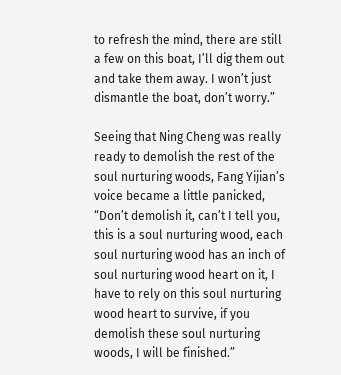to refresh the mind, there are still a few on this boat, I’ll dig them out and take them away. I won’t just dismantle the boat, don’t worry.”

Seeing that Ning Cheng was really ready to demolish the rest of the soul nurturing woods, Fang Yijian’s voice became a little panicked, “Don’t demolish it, can’t I tell you, this is a soul nurturing wood, each soul nurturing wood has an inch of soul nurturing wood heart on it, I have to rely on this soul nurturing wood heart to survive, if you demolish these soul nurturing woods, I will be finished.”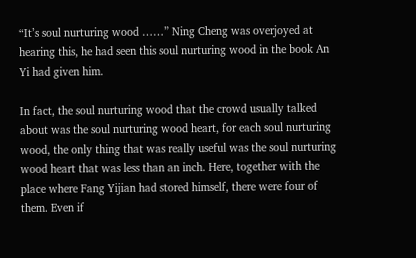“It’s soul nurturing wood ……” Ning Cheng was overjoyed at hearing this, he had seen this soul nurturing wood in the book An Yi had given him.

In fact, the soul nurturing wood that the crowd usually talked about was the soul nurturing wood heart, for each soul nurturing wood, the only thing that was really useful was the soul nurturing wood heart that was less than an inch. Here, together with the place where Fang Yijian had stored himself, there were four of them. Even if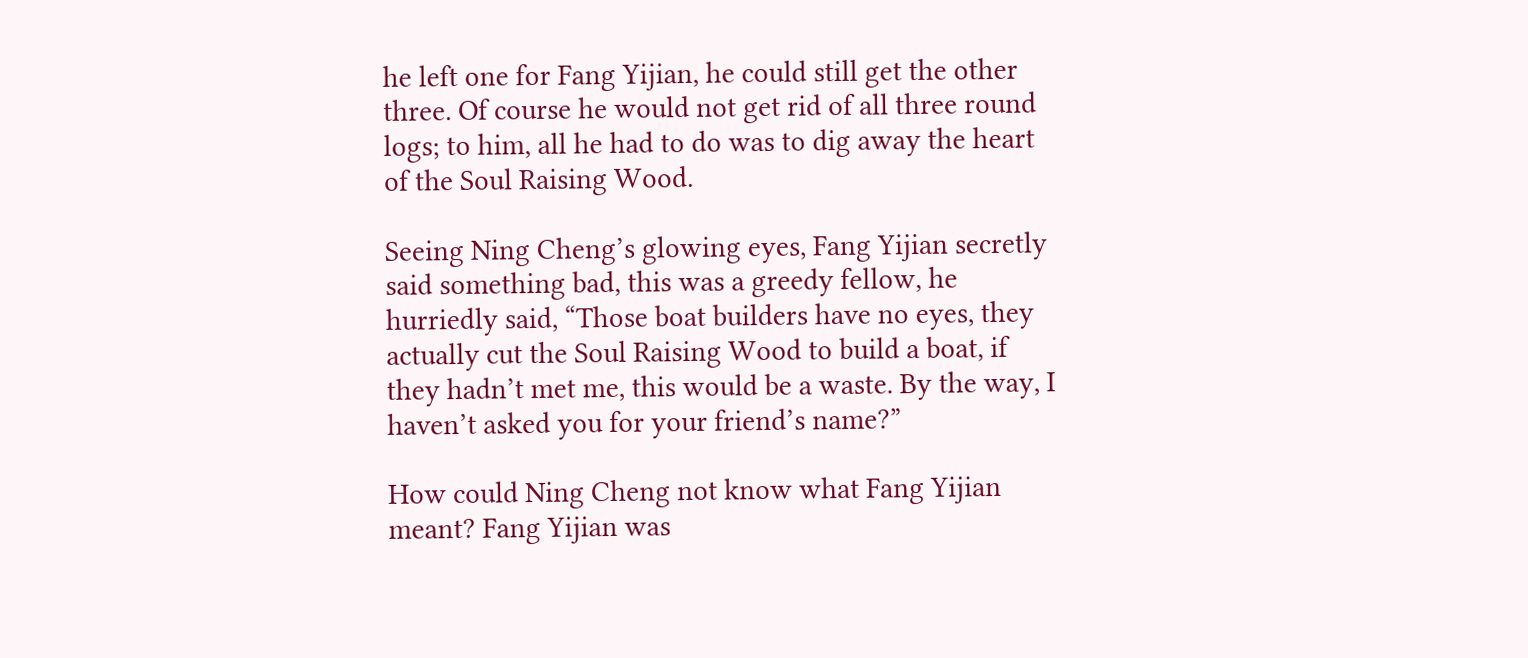he left one for Fang Yijian, he could still get the other three. Of course he would not get rid of all three round logs; to him, all he had to do was to dig away the heart of the Soul Raising Wood.

Seeing Ning Cheng’s glowing eyes, Fang Yijian secretly said something bad, this was a greedy fellow, he hurriedly said, “Those boat builders have no eyes, they actually cut the Soul Raising Wood to build a boat, if they hadn’t met me, this would be a waste. By the way, I haven’t asked you for your friend’s name?”

How could Ning Cheng not know what Fang Yijian meant? Fang Yijian was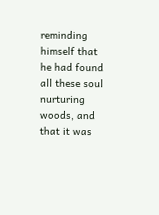reminding himself that he had found all these soul nurturing woods, and that it was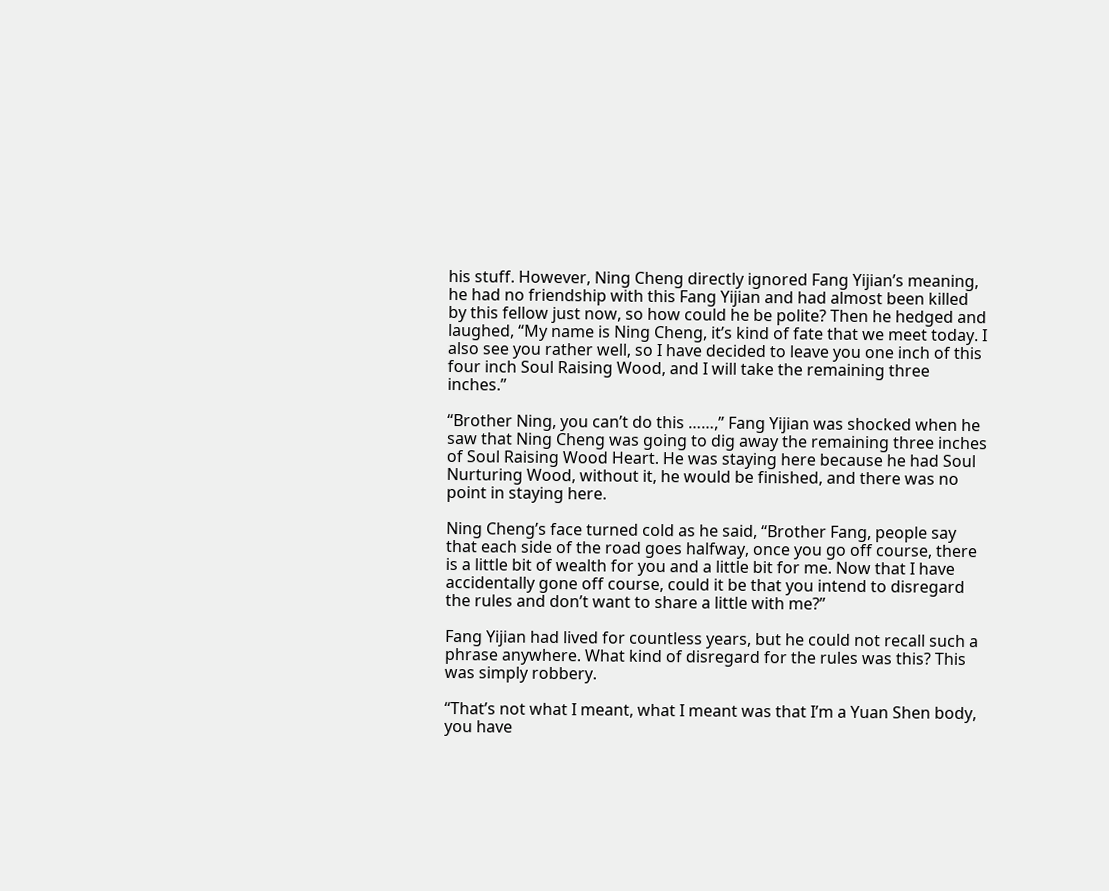his stuff. However, Ning Cheng directly ignored Fang Yijian’s meaning, he had no friendship with this Fang Yijian and had almost been killed by this fellow just now, so how could he be polite? Then he hedged and laughed, “My name is Ning Cheng, it’s kind of fate that we meet today. I also see you rather well, so I have decided to leave you one inch of this four inch Soul Raising Wood, and I will take the remaining three inches.”

“Brother Ning, you can’t do this ……,” Fang Yijian was shocked when he saw that Ning Cheng was going to dig away the remaining three inches of Soul Raising Wood Heart. He was staying here because he had Soul Nurturing Wood, without it, he would be finished, and there was no point in staying here.

Ning Cheng’s face turned cold as he said, “Brother Fang, people say that each side of the road goes halfway, once you go off course, there is a little bit of wealth for you and a little bit for me. Now that I have accidentally gone off course, could it be that you intend to disregard the rules and don’t want to share a little with me?”

Fang Yijian had lived for countless years, but he could not recall such a phrase anywhere. What kind of disregard for the rules was this? This was simply robbery.

“That’s not what I meant, what I meant was that I’m a Yuan Shen body, you have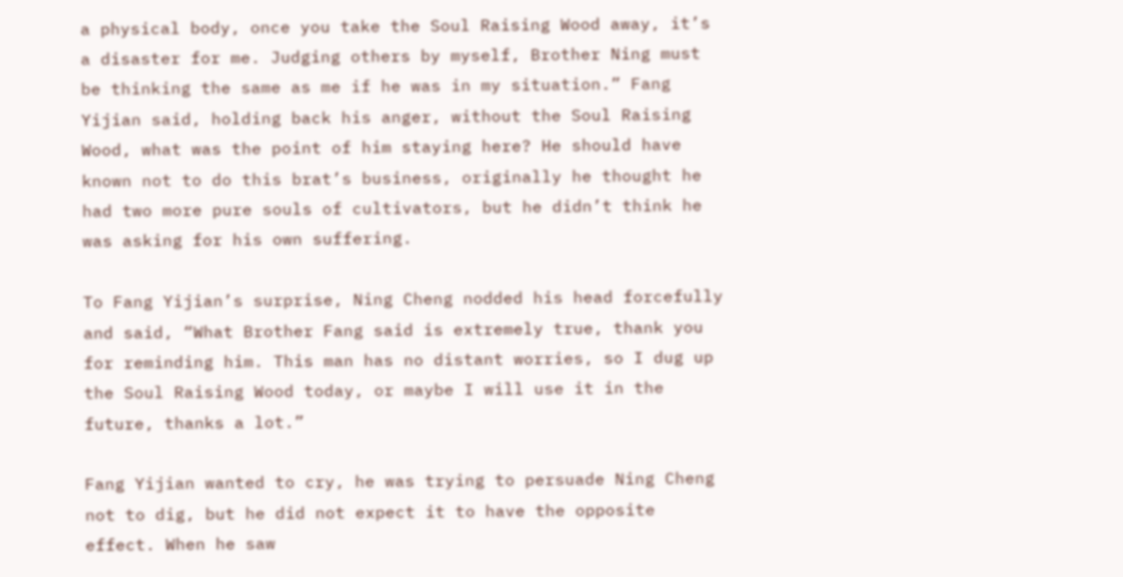a physical body, once you take the Soul Raising Wood away, it’s a disaster for me. Judging others by myself, Brother Ning must be thinking the same as me if he was in my situation.” Fang Yijian said, holding back his anger, without the Soul Raising Wood, what was the point of him staying here? He should have known not to do this brat’s business, originally he thought he had two more pure souls of cultivators, but he didn’t think he was asking for his own suffering.

To Fang Yijian’s surprise, Ning Cheng nodded his head forcefully and said, “What Brother Fang said is extremely true, thank you for reminding him. This man has no distant worries, so I dug up the Soul Raising Wood today, or maybe I will use it in the future, thanks a lot.”

Fang Yijian wanted to cry, he was trying to persuade Ning Cheng not to dig, but he did not expect it to have the opposite effect. When he saw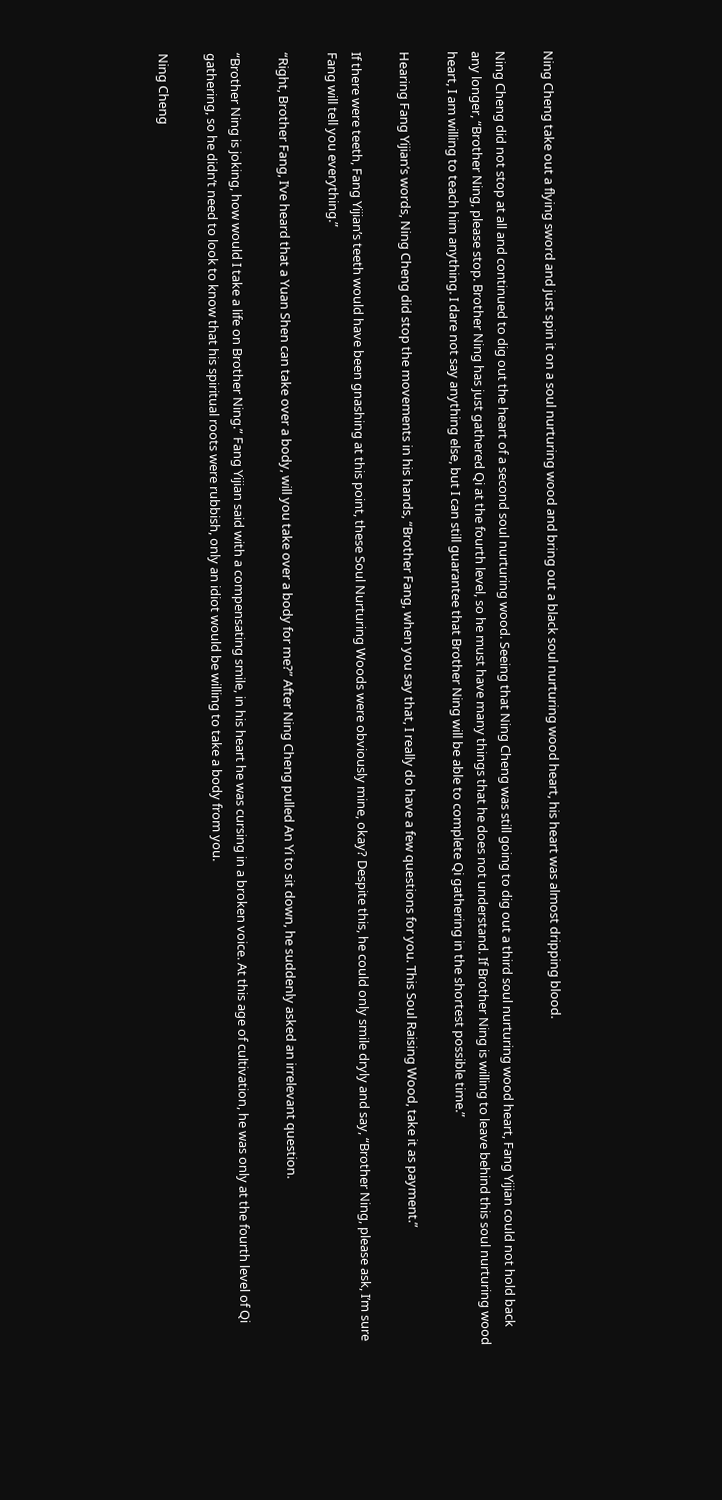Ning Cheng take out a flying sword and just spin it on a soul nurturing wood and bring out a black soul nurturing wood heart, his heart was almost dripping blood.

Ning Cheng did not stop at all and continued to dig out the heart of a second soul nurturing wood. Seeing that Ning Cheng was still going to dig out a third soul nurturing wood heart, Fang Yijian could not hold back any longer, “Brother Ning, please stop. Brother Ning has just gathered Qi at the fourth level, so he must have many things that he does not understand. If Brother Ning is willing to leave behind this soul nurturing wood heart, I am willing to teach him anything. I dare not say anything else, but I can still guarantee that Brother Ning will be able to complete Qi gathering in the shortest possible time.”

Hearing Fang Yijian’s words, Ning Cheng did stop the movements in his hands, “Brother Fang, when you say that, I really do have a few questions for you. This Soul Raising Wood, take it as payment.”

If there were teeth, Fang Yijian’s teeth would have been gnashing at this point, these Soul Nurturing Woods were obviously mine, okay? Despite this, he could only smile dryly and say, “Brother Ning, please ask, I’m sure Fang will tell you everything.”

“Right, Brother Fang, I’ve heard that a Yuan Shen can take over a body, will you take over a body for me?” After Ning Cheng pulled An Yi to sit down, he suddenly asked an irrelevant question.

“Brother Ning is joking, how would I take a life on Brother Ning.” Fang Yijian said with a compensating smile, in his heart he was cursing in a broken voice. At this age of cultivation, he was only at the fourth level of Qi gathering, so he didn’t need to look to know that his spiritual roots were rubbish, only an idiot would be willing to take a body from you.

Ning Cheng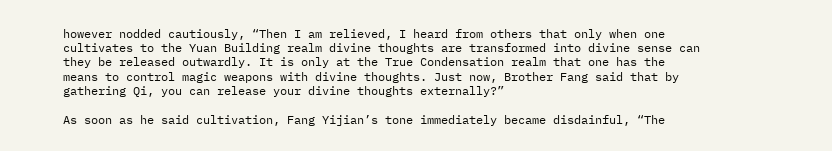however nodded cautiously, “Then I am relieved, I heard from others that only when one cultivates to the Yuan Building realm divine thoughts are transformed into divine sense can they be released outwardly. It is only at the True Condensation realm that one has the means to control magic weapons with divine thoughts. Just now, Brother Fang said that by gathering Qi, you can release your divine thoughts externally?”

As soon as he said cultivation, Fang Yijian’s tone immediately became disdainful, “The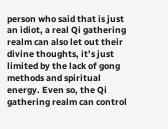person who said that is just an idiot, a real Qi gathering realm can also let out their divine thoughts, it’s just limited by the lack of gong methods and spiritual energy. Even so, the Qi gathering realm can control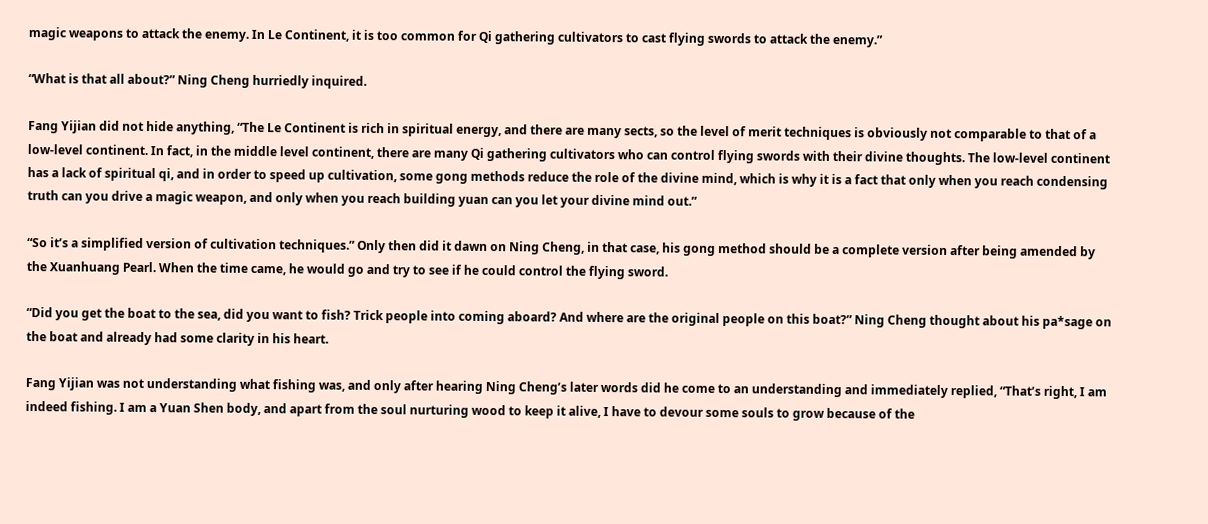magic weapons to attack the enemy. In Le Continent, it is too common for Qi gathering cultivators to cast flying swords to attack the enemy.”

“What is that all about?” Ning Cheng hurriedly inquired.

Fang Yijian did not hide anything, “The Le Continent is rich in spiritual energy, and there are many sects, so the level of merit techniques is obviously not comparable to that of a low-level continent. In fact, in the middle level continent, there are many Qi gathering cultivators who can control flying swords with their divine thoughts. The low-level continent has a lack of spiritual qi, and in order to speed up cultivation, some gong methods reduce the role of the divine mind, which is why it is a fact that only when you reach condensing truth can you drive a magic weapon, and only when you reach building yuan can you let your divine mind out.”

“So it’s a simplified version of cultivation techniques.” Only then did it dawn on Ning Cheng, in that case, his gong method should be a complete version after being amended by the Xuanhuang Pearl. When the time came, he would go and try to see if he could control the flying sword.

“Did you get the boat to the sea, did you want to fish? Trick people into coming aboard? And where are the original people on this boat?” Ning Cheng thought about his pa*sage on the boat and already had some clarity in his heart.

Fang Yijian was not understanding what fishing was, and only after hearing Ning Cheng’s later words did he come to an understanding and immediately replied, “That’s right, I am indeed fishing. I am a Yuan Shen body, and apart from the soul nurturing wood to keep it alive, I have to devour some souls to grow because of the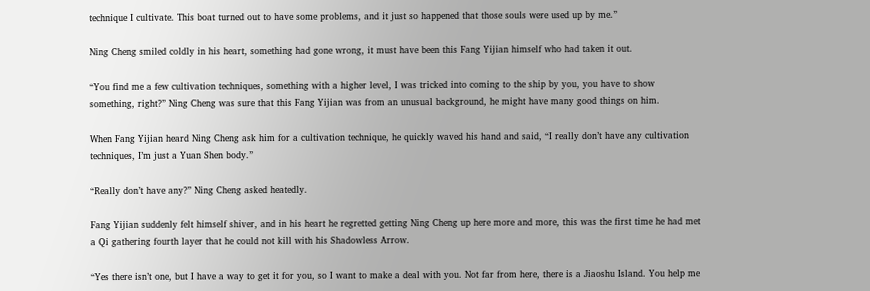technique I cultivate. This boat turned out to have some problems, and it just so happened that those souls were used up by me.”

Ning Cheng smiled coldly in his heart, something had gone wrong, it must have been this Fang Yijian himself who had taken it out.

“You find me a few cultivation techniques, something with a higher level, I was tricked into coming to the ship by you, you have to show something, right?” Ning Cheng was sure that this Fang Yijian was from an unusual background, he might have many good things on him.

When Fang Yijian heard Ning Cheng ask him for a cultivation technique, he quickly waved his hand and said, “I really don’t have any cultivation techniques, I’m just a Yuan Shen body.”

“Really don’t have any?” Ning Cheng asked heatedly.

Fang Yijian suddenly felt himself shiver, and in his heart he regretted getting Ning Cheng up here more and more, this was the first time he had met a Qi gathering fourth layer that he could not kill with his Shadowless Arrow.

“Yes there isn’t one, but I have a way to get it for you, so I want to make a deal with you. Not far from here, there is a Jiaoshu Island. You help me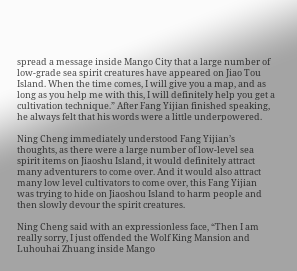spread a message inside Mango City that a large number of low-grade sea spirit creatures have appeared on Jiao Tou Island. When the time comes, I will give you a map, and as long as you help me with this, I will definitely help you get a cultivation technique.” After Fang Yijian finished speaking, he always felt that his words were a little underpowered.

Ning Cheng immediately understood Fang Yijian’s thoughts, as there were a large number of low-level sea spirit items on Jiaoshu Island, it would definitely attract many adventurers to come over. And it would also attract many low level cultivators to come over, this Fang Yijian was trying to hide on Jiaoshou Island to harm people and then slowly devour the spirit creatures.

Ning Cheng said with an expressionless face, “Then I am really sorry, I just offended the Wolf King Mansion and Luhouhai Zhuang inside Mango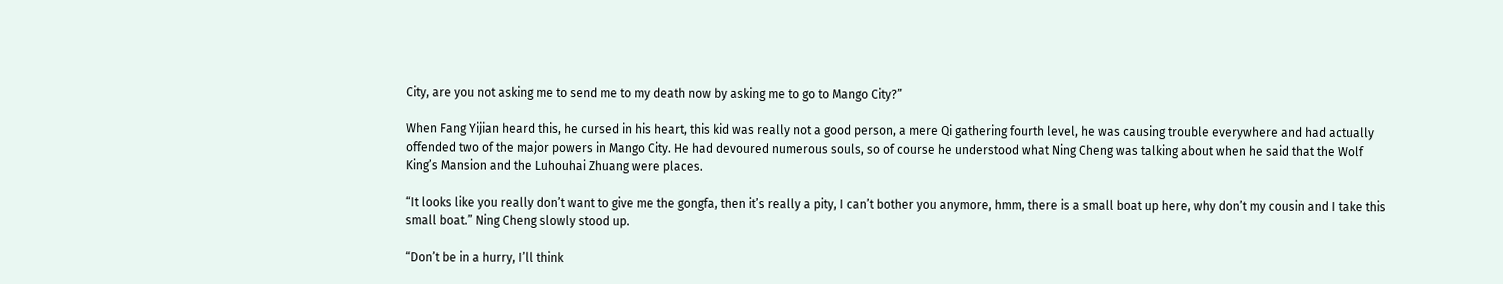City, are you not asking me to send me to my death now by asking me to go to Mango City?”

When Fang Yijian heard this, he cursed in his heart, this kid was really not a good person, a mere Qi gathering fourth level, he was causing trouble everywhere and had actually offended two of the major powers in Mango City. He had devoured numerous souls, so of course he understood what Ning Cheng was talking about when he said that the Wolf King’s Mansion and the Luhouhai Zhuang were places.

“It looks like you really don’t want to give me the gongfa, then it’s really a pity, I can’t bother you anymore, hmm, there is a small boat up here, why don’t my cousin and I take this small boat.” Ning Cheng slowly stood up.

“Don’t be in a hurry, I’ll think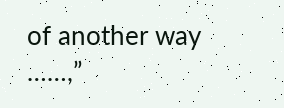of another way ……,”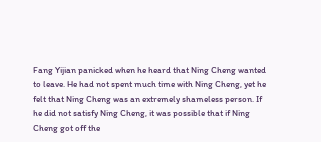Fang Yijian panicked when he heard that Ning Cheng wanted to leave. He had not spent much time with Ning Cheng, yet he felt that Ning Cheng was an extremely shameless person. If he did not satisfy Ning Cheng, it was possible that if Ning Cheng got off the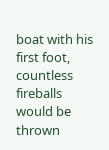boat with his first foot, countless fireballs would be thrown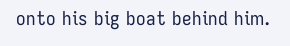onto his big boat behind him.